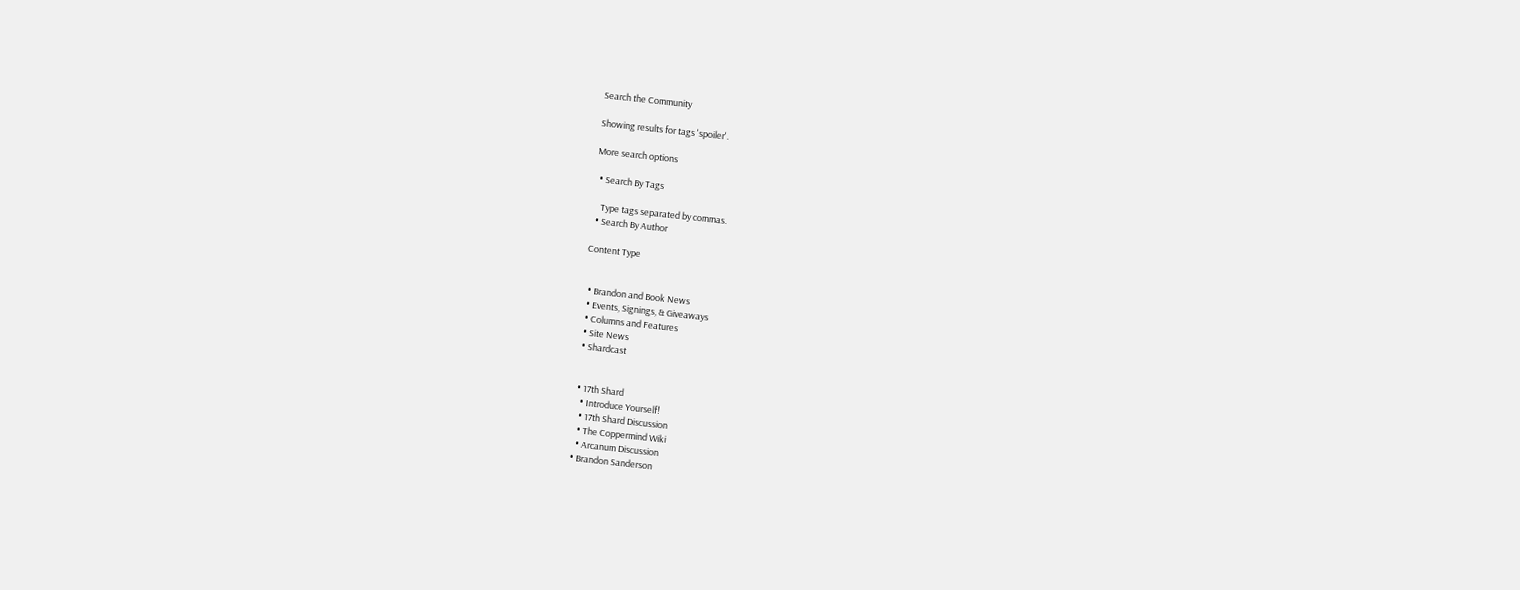Search the Community

Showing results for tags 'spoiler'.

More search options

  • Search By Tags

    Type tags separated by commas.
  • Search By Author

Content Type


  • Brandon and Book News
  • Events, Signings, & Giveaways
  • Columns and Features
  • Site News
  • Shardcast


  • 17th Shard
    • Introduce Yourself!
    • 17th Shard Discussion
    • The Coppermind Wiki
    • Arcanum Discussion
  • Brandon Sanderson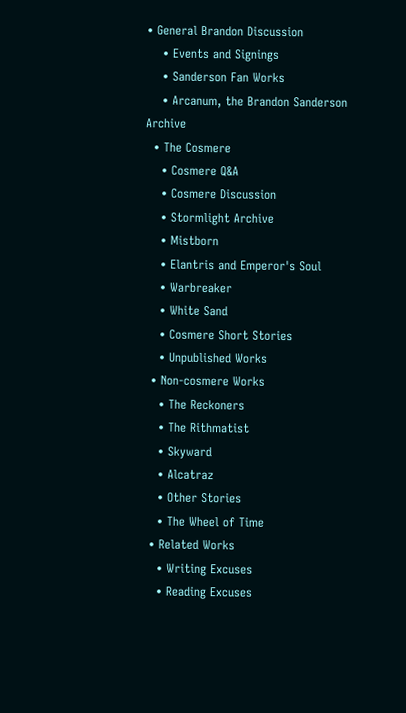• General Brandon Discussion
    • Events and Signings
    • Sanderson Fan Works
    • Arcanum, the Brandon Sanderson Archive
  • The Cosmere
    • Cosmere Q&A
    • Cosmere Discussion
    • Stormlight Archive
    • Mistborn
    • Elantris and Emperor's Soul
    • Warbreaker
    • White Sand
    • Cosmere Short Stories
    • Unpublished Works
  • Non-cosmere Works
    • The Reckoners
    • The Rithmatist
    • Skyward
    • Alcatraz
    • Other Stories
    • The Wheel of Time
  • Related Works
    • Writing Excuses
    • Reading Excuses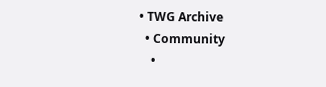• TWG Archive
  • Community
    •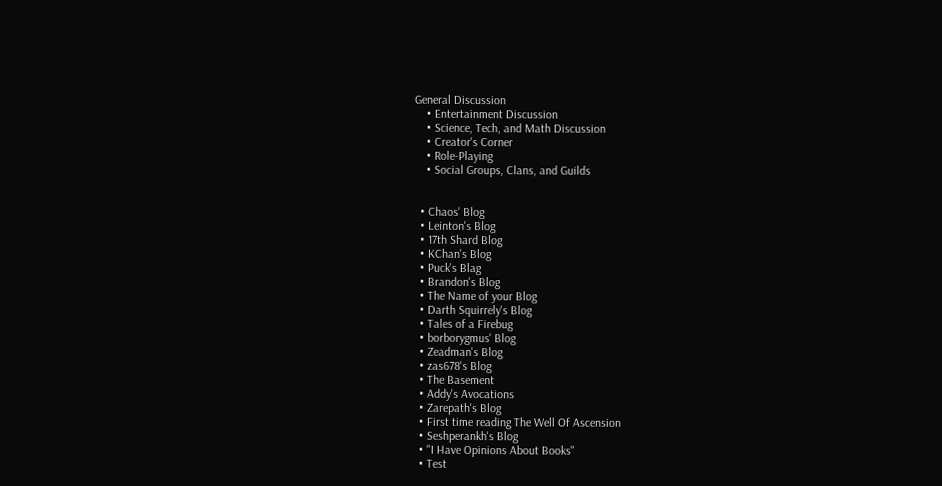General Discussion
    • Entertainment Discussion
    • Science, Tech, and Math Discussion
    • Creator's Corner
    • Role-Playing
    • Social Groups, Clans, and Guilds


  • Chaos' Blog
  • Leinton's Blog
  • 17th Shard Blog
  • KChan's Blog
  • Puck's Blag
  • Brandon's Blog
  • The Name of your Blog
  • Darth Squirrely's Blog
  • Tales of a Firebug
  • borborygmus' Blog
  • Zeadman's Blog
  • zas678's Blog
  • The Basement
  • Addy's Avocations
  • Zarepath's Blog
  • First time reading The Well Of Ascension
  • Seshperankh's Blog
  • "I Have Opinions About Books"
  • Test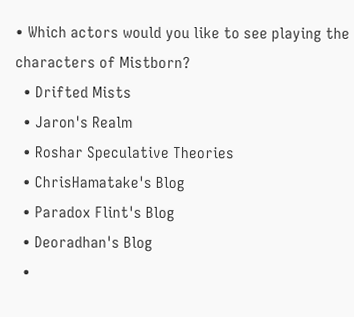• Which actors would you like to see playing the characters of Mistborn?
  • Drifted Mists
  • Jaron's Realm
  • Roshar Speculative Theories
  • ChrisHamatake's Blog
  • Paradox Flint's Blog
  • Deoradhan's Blog
  •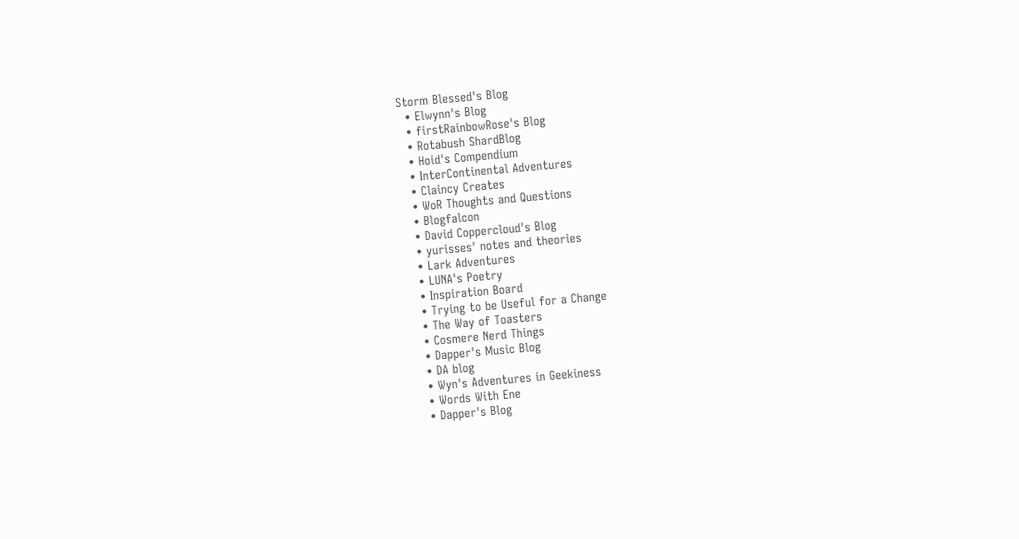Storm Blessed's Blog
  • Elwynn's Blog
  • firstRainbowRose's Blog
  • Rotabush ShardBlog
  • Hoid's Compendium
  • InterContinental Adventures
  • Claincy Creates
  • WoR Thoughts and Questions
  • Blogfalcon
  • David Coppercloud's Blog
  • yurisses' notes and theories
  • Lark Adventures
  • LUNA's Poetry
  • Inspiration Board
  • Trying to be Useful for a Change
  • The Way of Toasters
  • Cosmere Nerd Things
  • Dapper's Music Blog
  • DA blog
  • Wyn's Adventures in Geekiness
  • Words With Ene
  • Dapper's Blog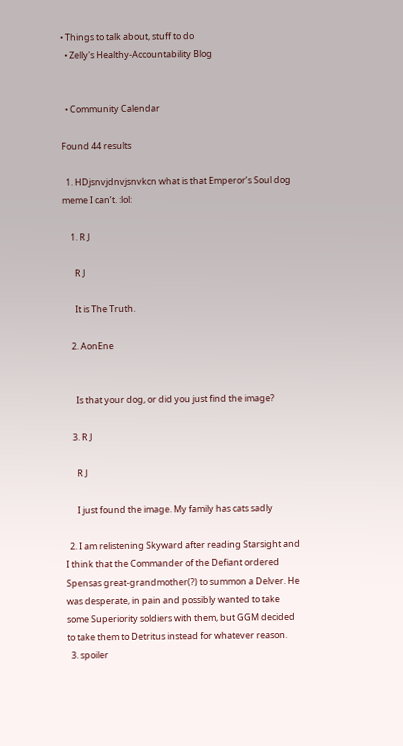• Things to talk about, stuff to do
  • Zelly's Healthy-Accountability Blog


  • Community Calendar

Found 44 results

  1. HDjsnvjdnvjsnvkcn what is that Emperor’s Soul dog meme I can’t. :lol:

    1. R J

      R J

      It is The Truth.

    2. AonEne


      Is that your dog, or did you just find the image?

    3. R J

      R J

      I just found the image. My family has cats sadly

  2. I am relistening Skyward after reading Starsight and I think that the Commander of the Defiant ordered Spensas great-grandmother(?) to summon a Delver. He was desperate, in pain and possibly wanted to take some Superiority soldiers with them, but GGM decided to take them to Detritus instead for whatever reason.
  3. spoiler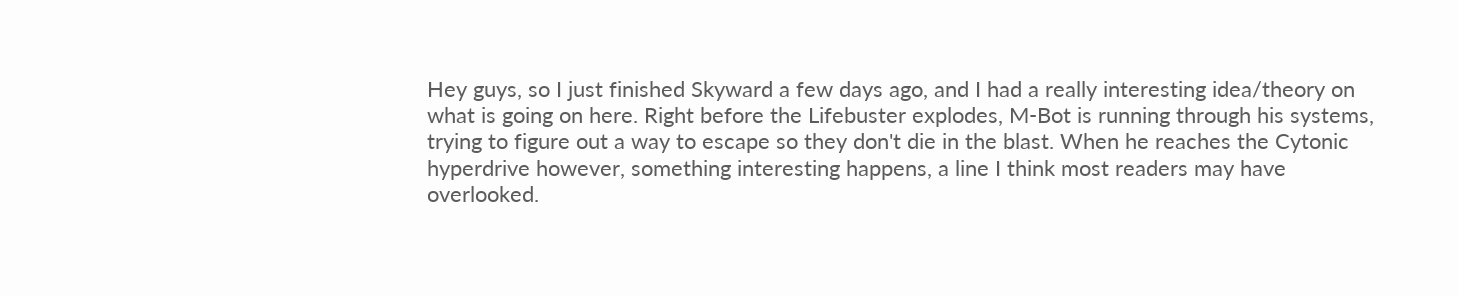Hey guys, so I just finished Skyward a few days ago, and I had a really interesting idea/theory on what is going on here. Right before the Lifebuster explodes, M-Bot is running through his systems, trying to figure out a way to escape so they don't die in the blast. When he reaches the Cytonic hyperdrive however, something interesting happens, a line I think most readers may have overlooked.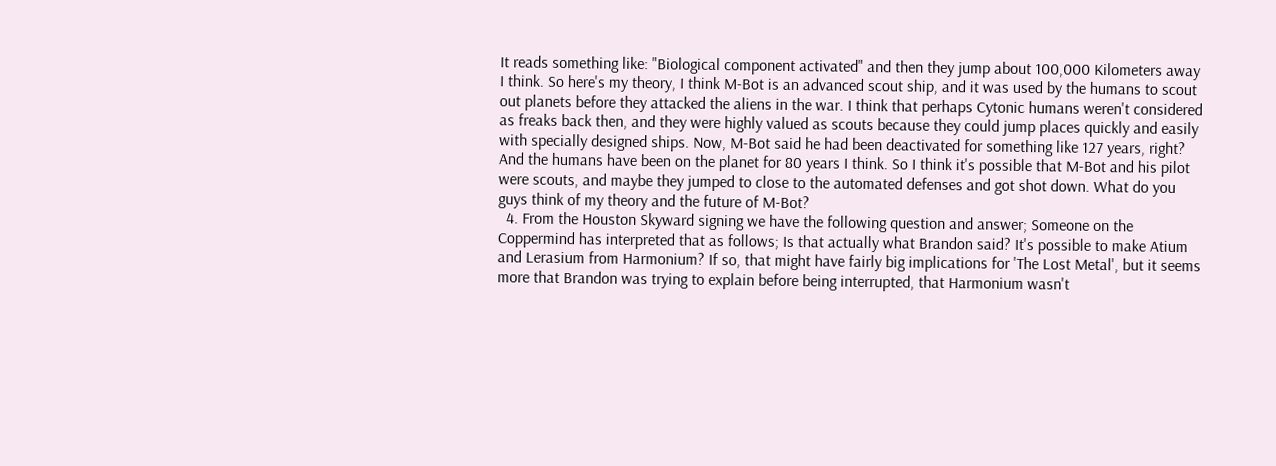It reads something like: "Biological component activated" and then they jump about 100,000 Kilometers away I think. So here's my theory, I think M-Bot is an advanced scout ship, and it was used by the humans to scout out planets before they attacked the aliens in the war. I think that perhaps Cytonic humans weren't considered as freaks back then, and they were highly valued as scouts because they could jump places quickly and easily with specially designed ships. Now, M-Bot said he had been deactivated for something like 127 years, right? And the humans have been on the planet for 80 years I think. So I think it's possible that M-Bot and his pilot were scouts, and maybe they jumped to close to the automated defenses and got shot down. What do you guys think of my theory and the future of M-Bot?
  4. From the Houston Skyward signing we have the following question and answer; Someone on the Coppermind has interpreted that as follows; Is that actually what Brandon said? It's possible to make Atium and Lerasium from Harmonium? If so, that might have fairly big implications for 'The Lost Metal', but it seems more that Brandon was trying to explain before being interrupted, that Harmonium wasn't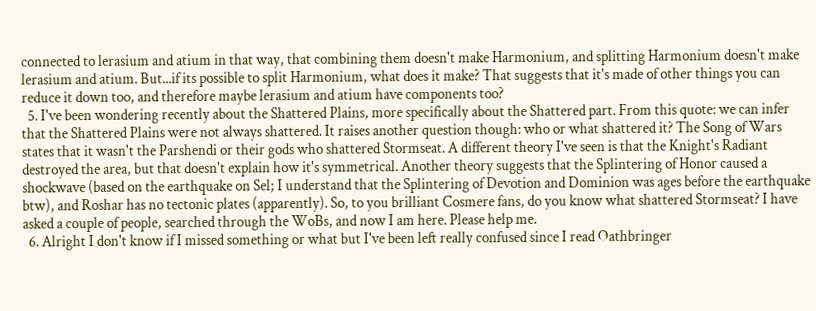connected to lerasium and atium in that way, that combining them doesn't make Harmonium, and splitting Harmonium doesn't make lerasium and atium. But...if its possible to split Harmonium, what does it make? That suggests that it's made of other things you can reduce it down too, and therefore maybe lerasium and atium have components too?
  5. I've been wondering recently about the Shattered Plains, more specifically about the Shattered part. From this quote: we can infer that the Shattered Plains were not always shattered. It raises another question though: who or what shattered it? The Song of Wars states that it wasn't the Parshendi or their gods who shattered Stormseat. A different theory I've seen is that the Knight's Radiant destroyed the area, but that doesn't explain how it's symmetrical. Another theory suggests that the Splintering of Honor caused a shockwave (based on the earthquake on Sel; I understand that the Splintering of Devotion and Dominion was ages before the earthquake btw), and Roshar has no tectonic plates (apparently). So, to you brilliant Cosmere fans, do you know what shattered Stormseat? I have asked a couple of people, searched through the WoBs, and now I am here. Please help me.
  6. Alright I don't know if I missed something or what but I've been left really confused since I read Oathbringer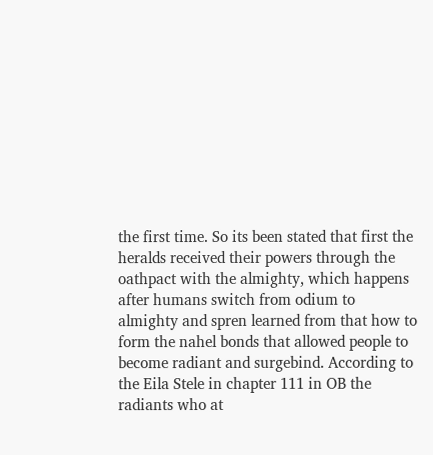the first time. So its been stated that first the heralds received their powers through the oathpact with the almighty, which happens after humans switch from odium to almighty and spren learned from that how to form the nahel bonds that allowed people to become radiant and surgebind. According to the Eila Stele in chapter 111 in OB the radiants who at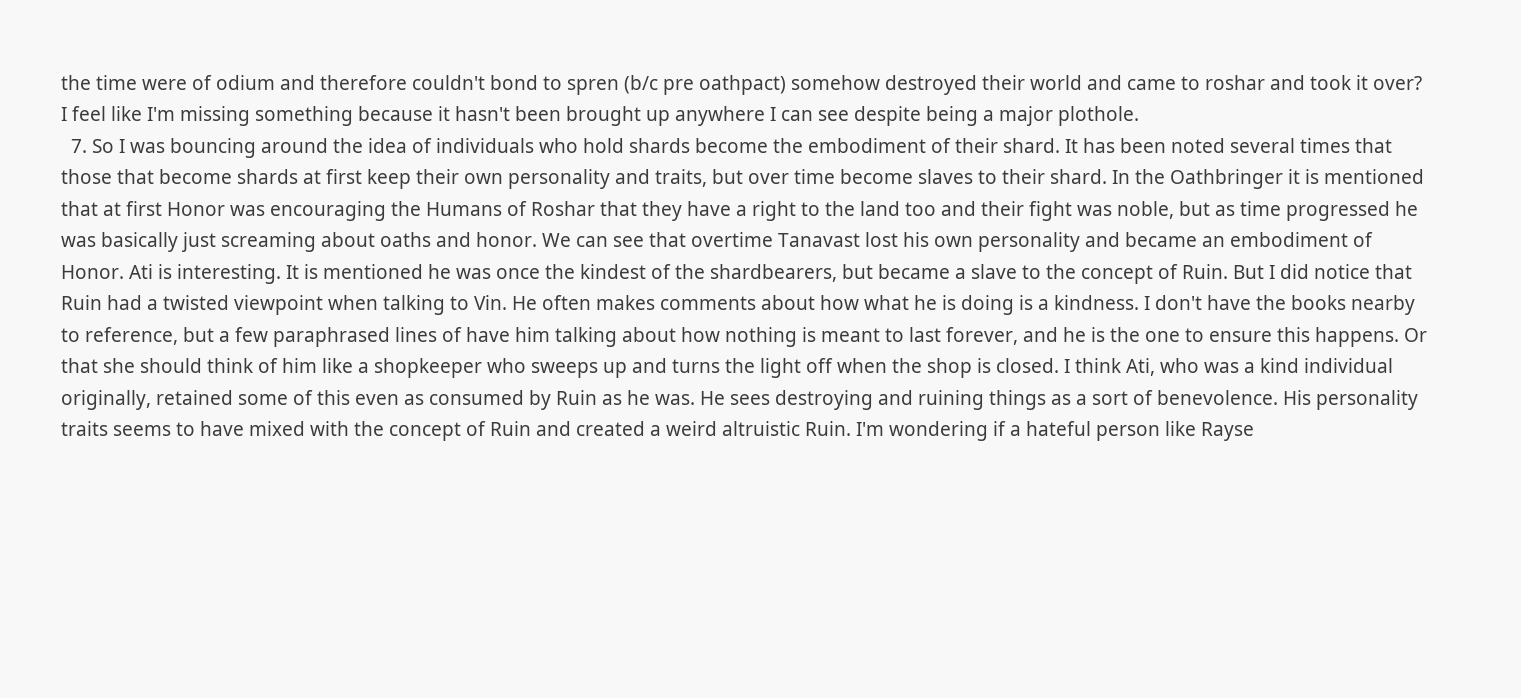the time were of odium and therefore couldn't bond to spren (b/c pre oathpact) somehow destroyed their world and came to roshar and took it over? I feel like I'm missing something because it hasn't been brought up anywhere I can see despite being a major plothole.
  7. So I was bouncing around the idea of individuals who hold shards become the embodiment of their shard. It has been noted several times that those that become shards at first keep their own personality and traits, but over time become slaves to their shard. In the Oathbringer it is mentioned that at first Honor was encouraging the Humans of Roshar that they have a right to the land too and their fight was noble, but as time progressed he was basically just screaming about oaths and honor. We can see that overtime Tanavast lost his own personality and became an embodiment of Honor. Ati is interesting. It is mentioned he was once the kindest of the shardbearers, but became a slave to the concept of Ruin. But I did notice that Ruin had a twisted viewpoint when talking to Vin. He often makes comments about how what he is doing is a kindness. I don't have the books nearby to reference, but a few paraphrased lines of have him talking about how nothing is meant to last forever, and he is the one to ensure this happens. Or that she should think of him like a shopkeeper who sweeps up and turns the light off when the shop is closed. I think Ati, who was a kind individual originally, retained some of this even as consumed by Ruin as he was. He sees destroying and ruining things as a sort of benevolence. His personality traits seems to have mixed with the concept of Ruin and created a weird altruistic Ruin. I'm wondering if a hateful person like Rayse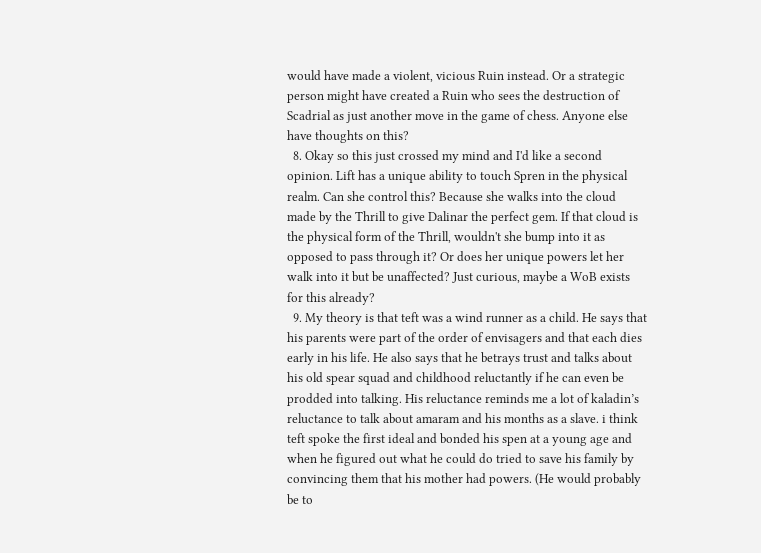would have made a violent, vicious Ruin instead. Or a strategic person might have created a Ruin who sees the destruction of Scadrial as just another move in the game of chess. Anyone else have thoughts on this?
  8. Okay so this just crossed my mind and I'd like a second opinion. Lift has a unique ability to touch Spren in the physical realm. Can she control this? Because she walks into the cloud made by the Thrill to give Dalinar the perfect gem. If that cloud is the physical form of the Thrill, wouldn't she bump into it as opposed to pass through it? Or does her unique powers let her walk into it but be unaffected? Just curious, maybe a WoB exists for this already?
  9. My theory is that teft was a wind runner as a child. He says that his parents were part of the order of envisagers and that each dies early in his life. He also says that he betrays trust and talks about his old spear squad and childhood reluctantly if he can even be prodded into talking. His reluctance reminds me a lot of kaladin’s reluctance to talk about amaram and his months as a slave. i think teft spoke the first ideal and bonded his spen at a young age and when he figured out what he could do tried to save his family by convincing them that his mother had powers. (He would probably be to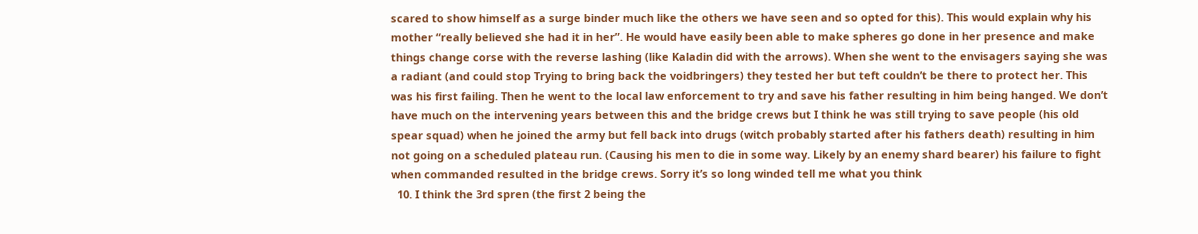scared to show himself as a surge binder much like the others we have seen and so opted for this). This would explain why his mother “really believed she had it in her”. He would have easily been able to make spheres go done in her presence and make things change corse with the reverse lashing (like Kaladin did with the arrows). When she went to the envisagers saying she was a radiant (and could stop Trying to bring back the voidbringers) they tested her but teft couldn’t be there to protect her. This was his first failing. Then he went to the local law enforcement to try and save his father resulting in him being hanged. We don’t have much on the intervening years between this and the bridge crews but I think he was still trying to save people (his old spear squad) when he joined the army but fell back into drugs (witch probably started after his fathers death) resulting in him not going on a scheduled plateau run. (Causing his men to die in some way. Likely by an enemy shard bearer) his failure to fight when commanded resulted in the bridge crews. Sorry it’s so long winded tell me what you think
  10. I think the 3rd spren (the first 2 being the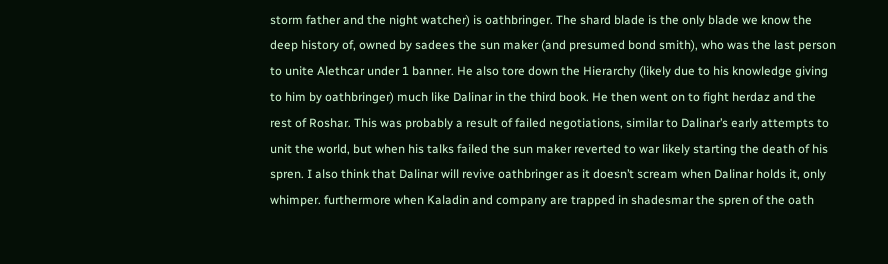storm father and the night watcher) is oathbringer. The shard blade is the only blade we know the deep history of, owned by sadees the sun maker (and presumed bond smith), who was the last person to unite Alethcar under 1 banner. He also tore down the Hierarchy (likely due to his knowledge giving to him by oathbringer) much like Dalinar in the third book. He then went on to fight herdaz and the rest of Roshar. This was probably a result of failed negotiations, similar to Dalinar’s early attempts to unit the world, but when his talks failed the sun maker reverted to war likely starting the death of his spren. I also think that Dalinar will revive oathbringer as it doesn’t scream when Dalinar holds it, only whimper. furthermore when Kaladin and company are trapped in shadesmar the spren of the oath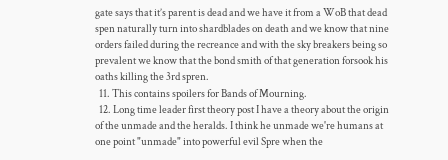gate says that it’s parent is dead and we have it from a WoB that dead spen naturally turn into shardblades on death and we know that nine orders failed during the recreance and with the sky breakers being so prevalent we know that the bond smith of that generation forsook his oaths killing the 3rd spren.
  11. This contains spoilers for Bands of Mourning.
  12. Long time leader first theory post I have a theory about the origin of the unmade and the heralds. I think he unmade we're humans at one point "unmade" into powerful evil Spre when the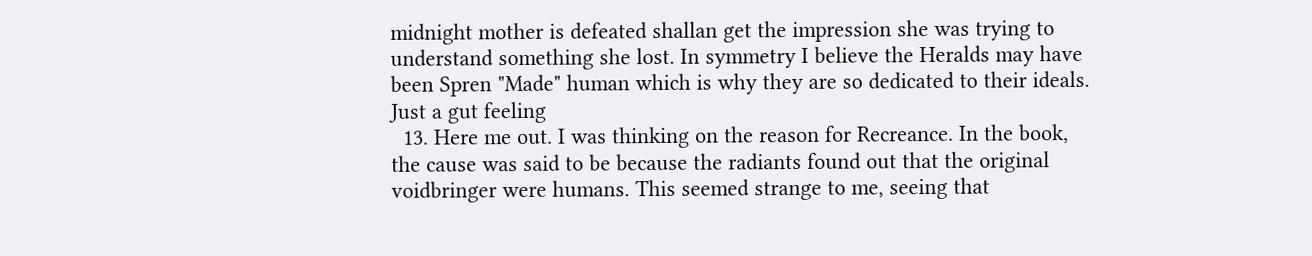midnight mother is defeated shallan get the impression she was trying to understand something she lost. In symmetry I believe the Heralds may have been Spren "Made" human which is why they are so dedicated to their ideals. Just a gut feeling
  13. Here me out. I was thinking on the reason for Recreance. In the book, the cause was said to be because the radiants found out that the original voidbringer were humans. This seemed strange to me, seeing that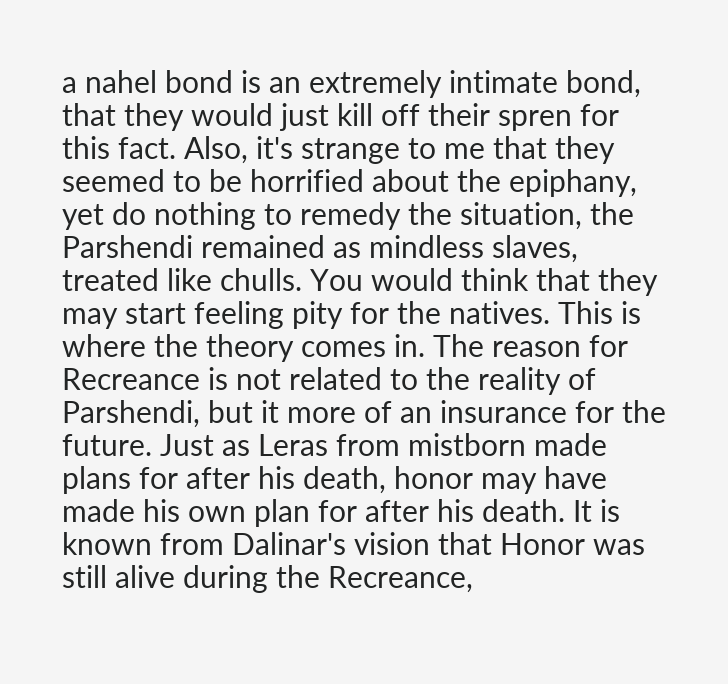a nahel bond is an extremely intimate bond, that they would just kill off their spren for this fact. Also, it's strange to me that they seemed to be horrified about the epiphany, yet do nothing to remedy the situation, the Parshendi remained as mindless slaves, treated like chulls. You would think that they may start feeling pity for the natives. This is where the theory comes in. The reason for Recreance is not related to the reality of Parshendi, but it more of an insurance for the future. Just as Leras from mistborn made plans for after his death, honor may have made his own plan for after his death. It is known from Dalinar's vision that Honor was still alive during the Recreance,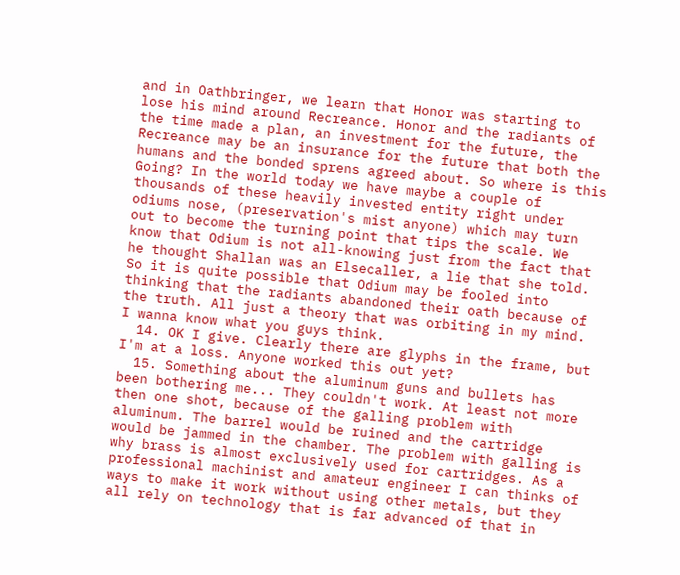and in Oathbringer, we learn that Honor was starting to lose his mind around Recreance. Honor and the radiants of the time made a plan, an investment for the future, the Recreance may be an insurance for the future that both the humans and the bonded sprens agreed about. So where is this Going? In the world today we have maybe a couple of thousands of these heavily invested entity right under odiums nose, (preservation's mist anyone) which may turn out to become the turning point that tips the scale. We know that Odium is not all-knowing just from the fact that he thought Shallan was an Elsecaller, a lie that she told. So it is quite possible that Odium may be fooled into thinking that the radiants abandoned their oath because of the truth. All just a theory that was orbiting in my mind. I wanna know what you guys think.
  14. OK I give. Clearly there are glyphs in the frame, but I'm at a loss. Anyone worked this out yet?
  15. Something about the aluminum guns and bullets has been bothering me... They couldn't work. At least not more then one shot, because of the galling problem with aluminum. The barrel would be ruined and the cartridge would be jammed in the chamber. The problem with galling is why brass is almost exclusively used for cartridges. As a professional machinist and amateur engineer I can thinks of ways to make it work without using other metals, but they all rely on technology that is far advanced of that in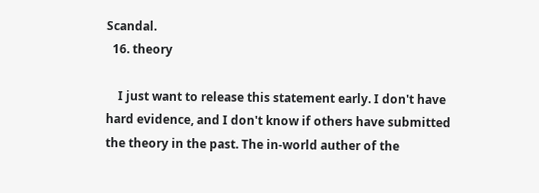Scandal.
  16. theory

    I just want to release this statement early. I don't have hard evidence, and I don't know if others have submitted the theory in the past. The in-world auther of the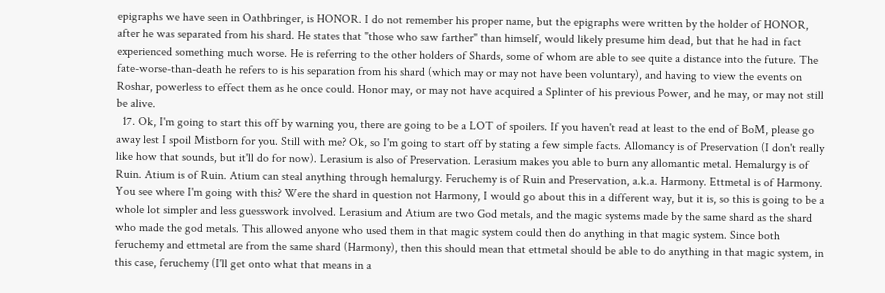epigraphs we have seen in Oathbringer, is HONOR. I do not remember his proper name, but the epigraphs were written by the holder of HONOR, after he was separated from his shard. He states that "those who saw farther" than himself, would likely presume him dead, but that he had in fact experienced something much worse. He is referring to the other holders of Shards, some of whom are able to see quite a distance into the future. The fate-worse-than-death he refers to is his separation from his shard (which may or may not have been voluntary), and having to view the events on Roshar, powerless to effect them as he once could. Honor may, or may not have acquired a Splinter of his previous Power, and he may, or may not still be alive.
  17. Ok, I'm going to start this off by warning you, there are going to be a LOT of spoilers. If you haven't read at least to the end of BoM, please go away lest I spoil Mistborn for you. Still with me? Ok, so I'm going to start off by stating a few simple facts. Allomancy is of Preservation (I don't really like how that sounds, but it'll do for now). Lerasium is also of Preservation. Lerasium makes you able to burn any allomantic metal. Hemalurgy is of Ruin. Atium is of Ruin. Atium can steal anything through hemalurgy. Feruchemy is of Ruin and Preservation, a.k.a. Harmony. Ettmetal is of Harmony. You see where I'm going with this? Were the shard in question not Harmony, I would go about this in a different way, but it is, so this is going to be a whole lot simpler and less guesswork involved. Lerasium and Atium are two God metals, and the magic systems made by the same shard as the shard who made the god metals. This allowed anyone who used them in that magic system could then do anything in that magic system. Since both feruchemy and ettmetal are from the same shard (Harmony), then this should mean that ettmetal should be able to do anything in that magic system, in this case, feruchemy (I'll get onto what that means in a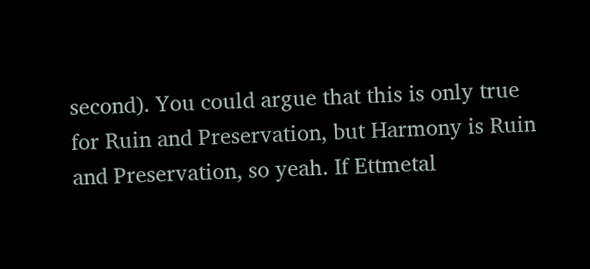second). You could argue that this is only true for Ruin and Preservation, but Harmony is Ruin and Preservation, so yeah. If Ettmetal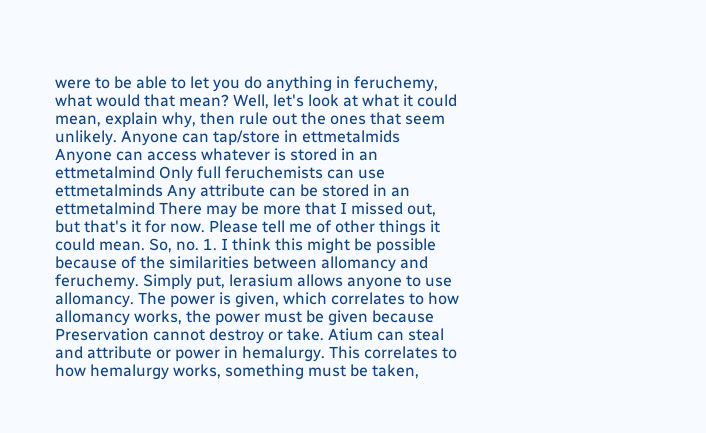were to be able to let you do anything in feruchemy, what would that mean? Well, let's look at what it could mean, explain why, then rule out the ones that seem unlikely. Anyone can tap/store in ettmetalmids Anyone can access whatever is stored in an ettmetalmind Only full feruchemists can use ettmetalminds Any attribute can be stored in an ettmetalmind There may be more that I missed out, but that's it for now. Please tell me of other things it could mean. So, no. 1. I think this might be possible because of the similarities between allomancy and feruchemy. Simply put, lerasium allows anyone to use allomancy. The power is given, which correlates to how allomancy works, the power must be given because Preservation cannot destroy or take. Atium can steal and attribute or power in hemalurgy. This correlates to how hemalurgy works, something must be taken,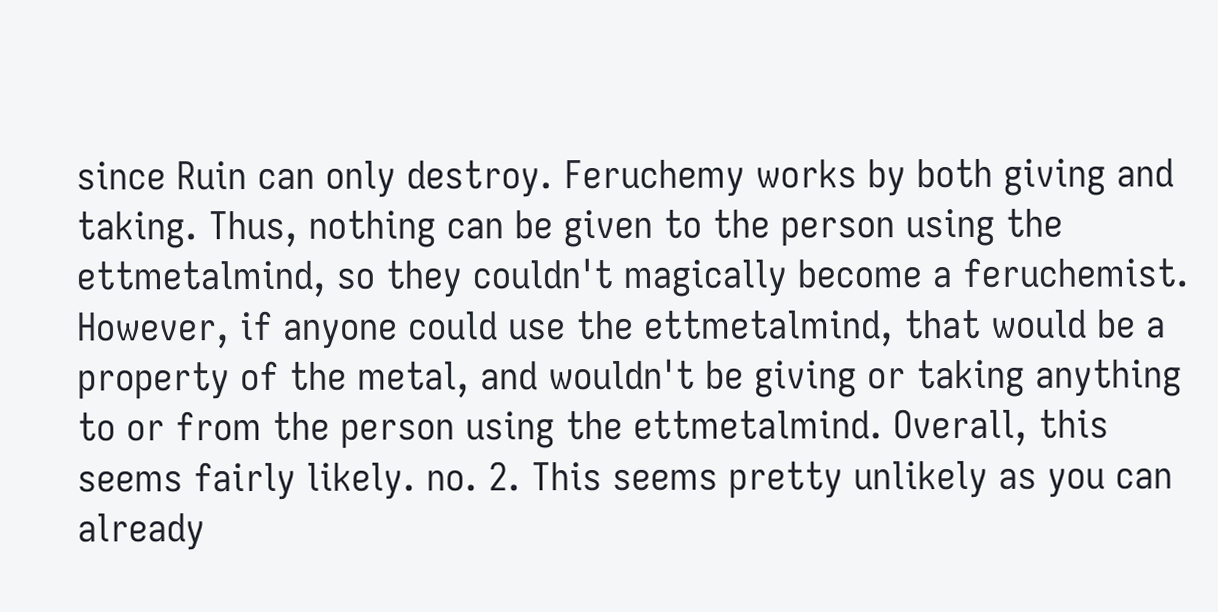since Ruin can only destroy. Feruchemy works by both giving and taking. Thus, nothing can be given to the person using the ettmetalmind, so they couldn't magically become a feruchemist. However, if anyone could use the ettmetalmind, that would be a property of the metal, and wouldn't be giving or taking anything to or from the person using the ettmetalmind. Overall, this seems fairly likely. no. 2. This seems pretty unlikely as you can already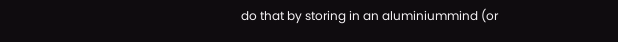do that by storing in an aluminiummind (or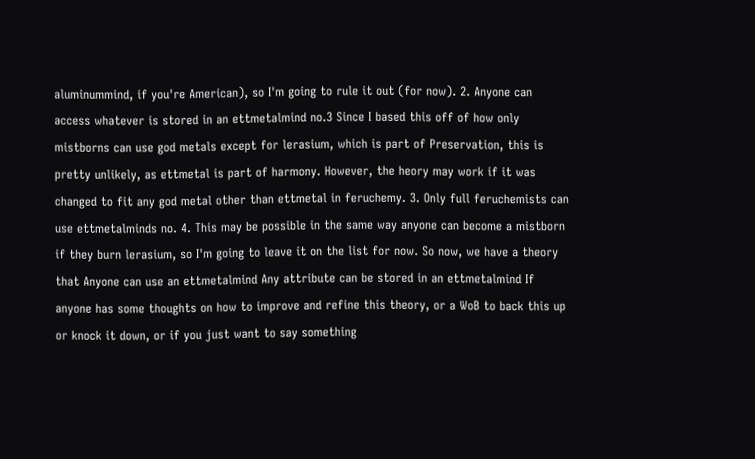aluminummind, if you're American), so I'm going to rule it out (for now). 2. Anyone can access whatever is stored in an ettmetalmind no.3 Since I based this off of how only mistborns can use god metals except for lerasium, which is part of Preservation, this is pretty unlikely, as ettmetal is part of harmony. However, the heory may work if it was changed to fit any god metal other than ettmetal in feruchemy. 3. Only full feruchemists can use ettmetalminds no. 4. This may be possible in the same way anyone can become a mistborn if they burn lerasium, so I'm going to leave it on the list for now. So now, we have a theory that Anyone can use an ettmetalmind Any attribute can be stored in an ettmetalmind If anyone has some thoughts on how to improve and refine this theory, or a WoB to back this up or knock it down, or if you just want to say something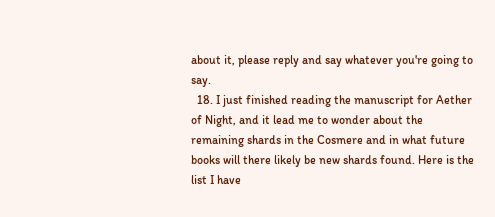about it, please reply and say whatever you're going to say.
  18. I just finished reading the manuscript for Aether of Night, and it lead me to wonder about the remaining shards in the Cosmere and in what future books will there likely be new shards found. Here is the list I have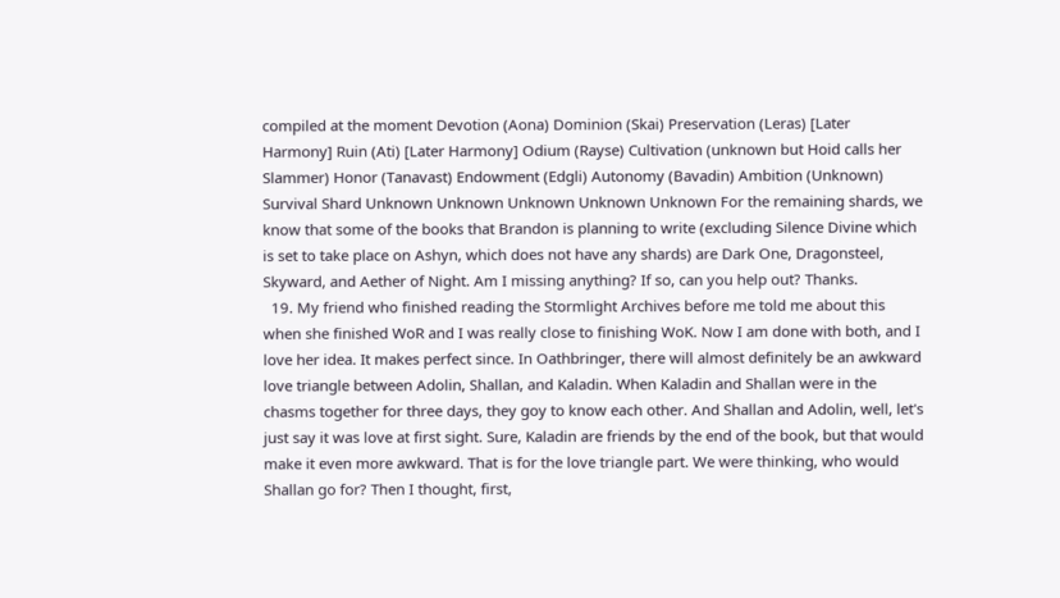compiled at the moment Devotion (Aona) Dominion (Skai) Preservation (Leras) [Later Harmony] Ruin (Ati) [Later Harmony] Odium (Rayse) Cultivation (unknown but Hoid calls her Slammer) Honor (Tanavast) Endowment (Edgli) Autonomy (Bavadin) Ambition (Unknown) Survival Shard Unknown Unknown Unknown Unknown Unknown For the remaining shards, we know that some of the books that Brandon is planning to write (excluding Silence Divine which is set to take place on Ashyn, which does not have any shards) are Dark One, Dragonsteel, Skyward, and Aether of Night. Am I missing anything? If so, can you help out? Thanks.
  19. My friend who finished reading the Stormlight Archives before me told me about this when she finished WoR and I was really close to finishing WoK. Now I am done with both, and I love her idea. It makes perfect since. In Oathbringer, there will almost definitely be an awkward love triangle between Adolin, Shallan, and Kaladin. When Kaladin and Shallan were in the chasms together for three days, they goy to know each other. And Shallan and Adolin, well, let's just say it was love at first sight. Sure, Kaladin are friends by the end of the book, but that would make it even more awkward. That is for the love triangle part. We were thinking, who would Shallan go for? Then I thought, first,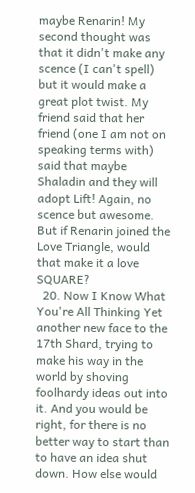maybe Renarin! My second thought was that it didn't make any scence (I can't spell) but it would make a great plot twist. My friend said that her friend (one I am not on speaking terms with) said that maybe Shaladin and they will adopt Lift! Again, no scence but awesome. But if Renarin joined the Love Triangle, would that make it a love SQUARE?
  20. Now I Know What You're All Thinking Yet another new face to the 17th Shard, trying to make his way in the world by shoving foolhardy ideas out into it. And you would be right, for there is no better way to start than to have an idea shut down. How else would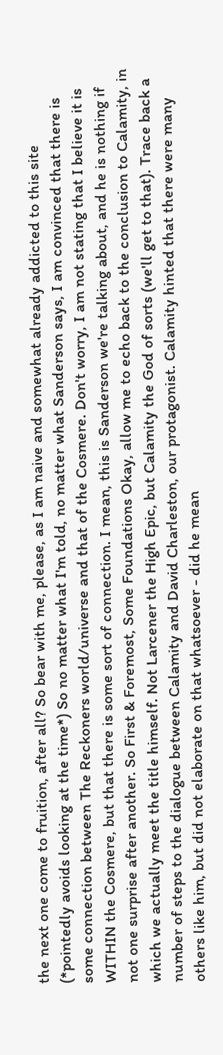the next one come to fruition, after all? So bear with me, please, as I am naive and somewhat already addicted to this site (*pointedly avoids looking at the time*) So no matter what I'm told, no matter what Sanderson says, I am convinced that there is some connection between The Reckoners world/universe and that of the Cosmere. Don't worry, I am not stating that I believe it is WITHIN the Cosmere, but that there is some sort of connection. I mean, this is Sanderson we're talking about, and he is nothing if not one surprise after another. So First & Foremost, Some Foundations Okay, allow me to echo back to the conclusion to Calamity, in which we actually meet the title himself. Not Larcener the High Epic, but Calamity the God of sorts (we'll get to that). Trace back a number of steps to the dialogue between Calamity and David Charleston, our protagonist. Calamity hinted that there were many others like him, but did not elaborate on that whatsoever - did he mean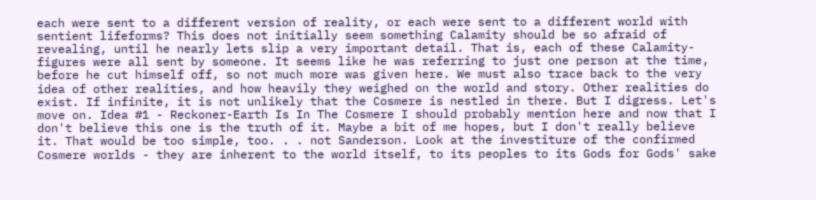each were sent to a different version of reality, or each were sent to a different world with sentient lifeforms? This does not initially seem something Calamity should be so afraid of revealing, until he nearly lets slip a very important detail. That is, each of these Calamity-figures were all sent by someone. It seems like he was referring to just one person at the time, before he cut himself off, so not much more was given here. We must also trace back to the very idea of other realities, and how heavily they weighed on the world and story. Other realities do exist. If infinite, it is not unlikely that the Cosmere is nestled in there. But I digress. Let's move on. Idea #1 - Reckoner-Earth Is In The Cosmere I should probably mention here and now that I don't believe this one is the truth of it. Maybe a bit of me hopes, but I don't really believe it. That would be too simple, too. . . not Sanderson. Look at the investiture of the confirmed Cosmere worlds - they are inherent to the world itself, to its peoples to its Gods for Gods' sake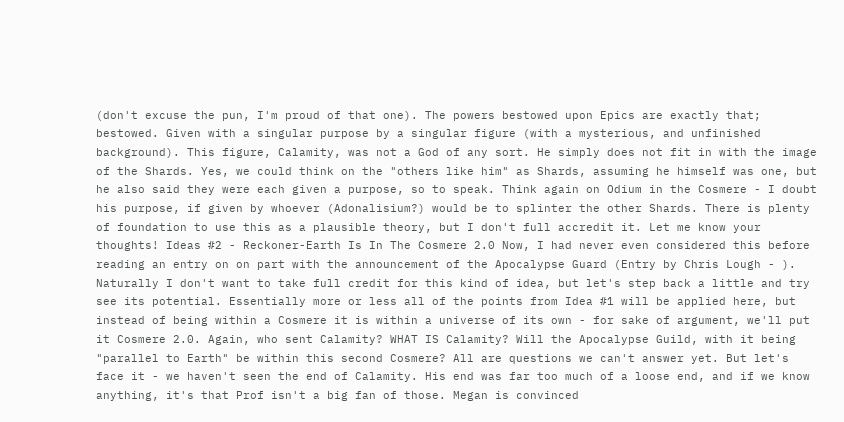(don't excuse the pun, I'm proud of that one). The powers bestowed upon Epics are exactly that; bestowed. Given with a singular purpose by a singular figure (with a mysterious, and unfinished background). This figure, Calamity, was not a God of any sort. He simply does not fit in with the image of the Shards. Yes, we could think on the "others like him" as Shards, assuming he himself was one, but he also said they were each given a purpose, so to speak. Think again on Odium in the Cosmere - I doubt his purpose, if given by whoever (Adonalisium?) would be to splinter the other Shards. There is plenty of foundation to use this as a plausible theory, but I don't full accredit it. Let me know your thoughts! Ideas #2 - Reckoner-Earth Is In The Cosmere 2.0 Now, I had never even considered this before reading an entry on on part with the announcement of the Apocalypse Guard (Entry by Chris Lough - ). Naturally I don't want to take full credit for this kind of idea, but let's step back a little and try see its potential. Essentially more or less all of the points from Idea #1 will be applied here, but instead of being within a Cosmere it is within a universe of its own - for sake of argument, we'll put it Cosmere 2.0. Again, who sent Calamity? WHAT IS Calamity? Will the Apocalypse Guild, with it being "parallel to Earth" be within this second Cosmere? All are questions we can't answer yet. But let's face it - we haven't seen the end of Calamity. His end was far too much of a loose end, and if we know anything, it's that Prof isn't a big fan of those. Megan is convinced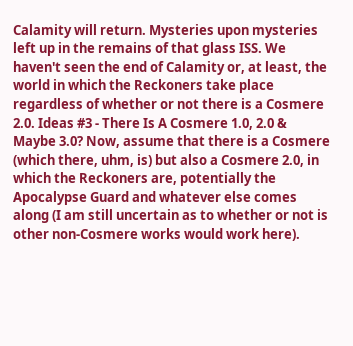Calamity will return. Mysteries upon mysteries left up in the remains of that glass ISS. We haven't seen the end of Calamity or, at least, the world in which the Reckoners take place regardless of whether or not there is a Cosmere 2.0. Ideas #3 - There Is A Cosmere 1.0, 2.0 & Maybe 3.0? Now, assume that there is a Cosmere (which there, uhm, is) but also a Cosmere 2.0, in which the Reckoners are, potentially the Apocalypse Guard and whatever else comes along (I am still uncertain as to whether or not is other non-Cosmere works would work here).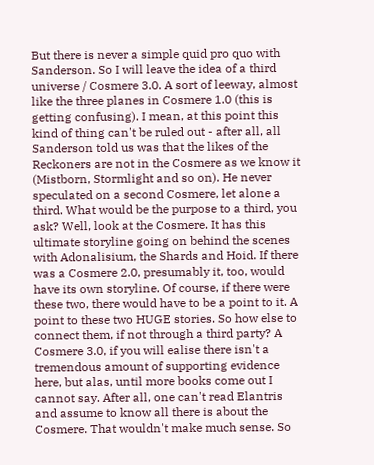But there is never a simple quid pro quo with Sanderson. So I will leave the idea of a third universe / Cosmere 3.0. A sort of leeway, almost like the three planes in Cosmere 1.0 (this is getting confusing). I mean, at this point this kind of thing can't be ruled out - after all, all Sanderson told us was that the likes of the Reckoners are not in the Cosmere as we know it (Mistborn, Stormlight and so on). He never speculated on a second Cosmere, let alone a third. What would be the purpose to a third, you ask? Well, look at the Cosmere. It has this ultimate storyline going on behind the scenes with Adonalisium, the Shards and Hoid. If there was a Cosmere 2.0, presumably it, too, would have its own storyline. Of course, if there were these two, there would have to be a point to it. A point to these two HUGE stories. So how else to connect them, if not through a third party? A Cosmere 3.0, if you will ealise there isn't a tremendous amount of supporting evidence here, but alas, until more books come out I cannot say. After all, one can't read Elantris and assume to know all there is about the Cosmere. That wouldn't make much sense. So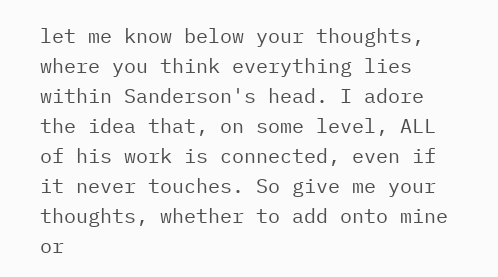let me know below your thoughts, where you think everything lies within Sanderson's head. I adore the idea that, on some level, ALL of his work is connected, even if it never touches. So give me your thoughts, whether to add onto mine or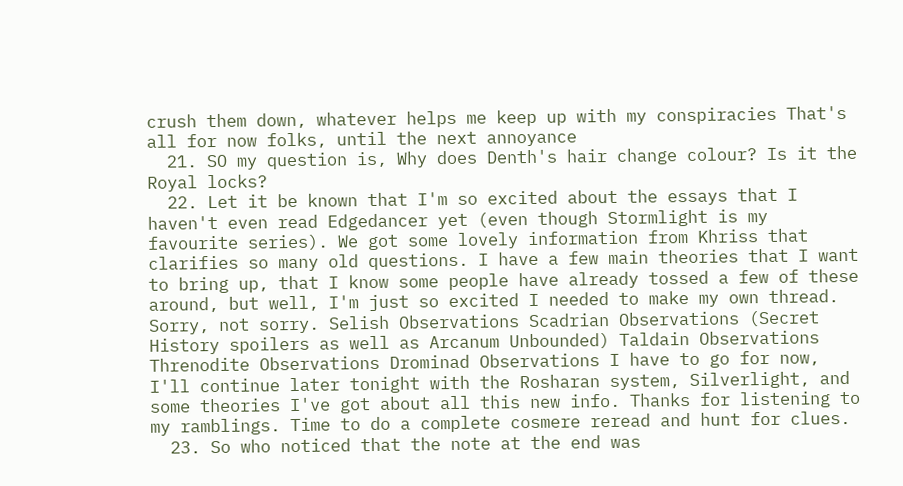crush them down, whatever helps me keep up with my conspiracies That's all for now folks, until the next annoyance
  21. SO my question is, Why does Denth's hair change colour? Is it the Royal locks?
  22. Let it be known that I'm so excited about the essays that I haven't even read Edgedancer yet (even though Stormlight is my favourite series). We got some lovely information from Khriss that clarifies so many old questions. I have a few main theories that I want to bring up, that I know some people have already tossed a few of these around, but well, I'm just so excited I needed to make my own thread. Sorry, not sorry. Selish Observations Scadrian Observations (Secret History spoilers as well as Arcanum Unbounded) Taldain Observations Threnodite Observations Drominad Observations I have to go for now, I'll continue later tonight with the Rosharan system, Silverlight, and some theories I've got about all this new info. Thanks for listening to my ramblings. Time to do a complete cosmere reread and hunt for clues.
  23. So who noticed that the note at the end was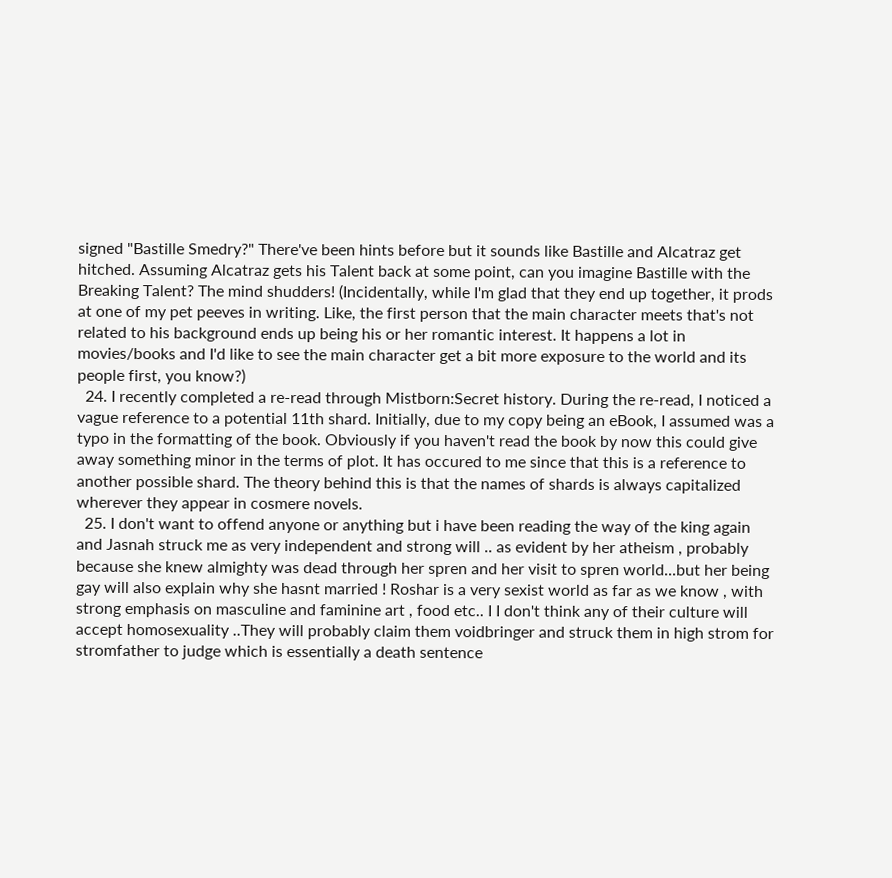signed "Bastille Smedry?" There've been hints before but it sounds like Bastille and Alcatraz get hitched. Assuming Alcatraz gets his Talent back at some point, can you imagine Bastille with the Breaking Talent? The mind shudders! (Incidentally, while I'm glad that they end up together, it prods at one of my pet peeves in writing. Like, the first person that the main character meets that's not related to his background ends up being his or her romantic interest. It happens a lot in movies/books and I'd like to see the main character get a bit more exposure to the world and its people first, you know?)
  24. I recently completed a re-read through Mistborn:Secret history. During the re-read, I noticed a vague reference to a potential 11th shard. Initially, due to my copy being an eBook, I assumed was a typo in the formatting of the book. Obviously if you haven't read the book by now this could give away something minor in the terms of plot. It has occured to me since that this is a reference to another possible shard. The theory behind this is that the names of shards is always capitalized wherever they appear in cosmere novels.
  25. I don't want to offend anyone or anything but i have been reading the way of the king again and Jasnah struck me as very independent and strong will .. as evident by her atheism , probably because she knew almighty was dead through her spren and her visit to spren world...but her being gay will also explain why she hasnt married ! Roshar is a very sexist world as far as we know , with strong emphasis on masculine and faminine art , food etc.. I I don't think any of their culture will accept homosexuality ..They will probably claim them voidbringer and struck them in high strom for stromfather to judge which is essentially a death sentence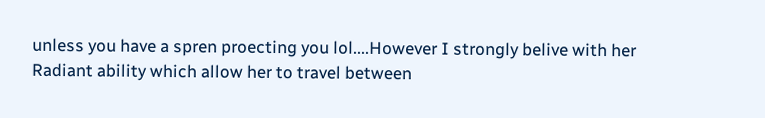unless you have a spren proecting you lol....However I strongly belive with her Radiant ability which allow her to travel between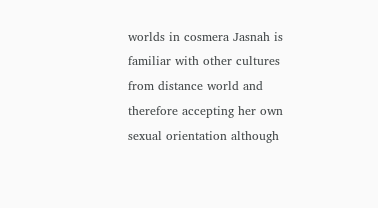worlds in cosmera Jasnah is familiar with other cultures from distance world and therefore accepting her own sexual orientation although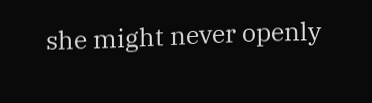she might never openly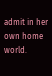admit in her own home world.